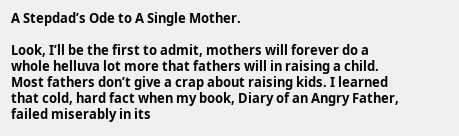A Stepdad’s Ode to A Single Mother.

Look, I’ll be the first to admit, mothers will forever do a whole helluva lot more that fathers will in raising a child. Most fathers don’t give a crap about raising kids. I learned that cold, hard fact when my book, Diary of an Angry Father, failed miserably in its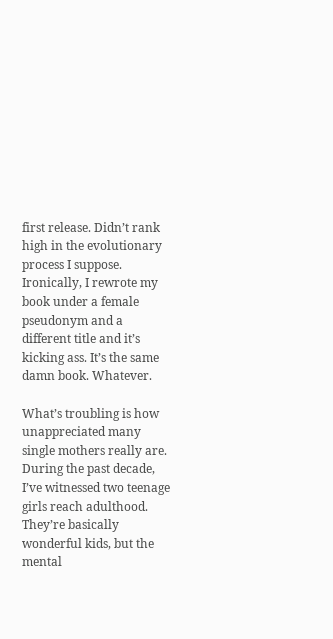first release. Didn’t rank high in the evolutionary process I suppose. Ironically, I rewrote my book under a female pseudonym and a different title and it’s kicking ass. It’s the same damn book. Whatever.

What’s troubling is how unappreciated many single mothers really are. During the past decade, I’ve witnessed two teenage girls reach adulthood. They’re basically wonderful kids, but the mental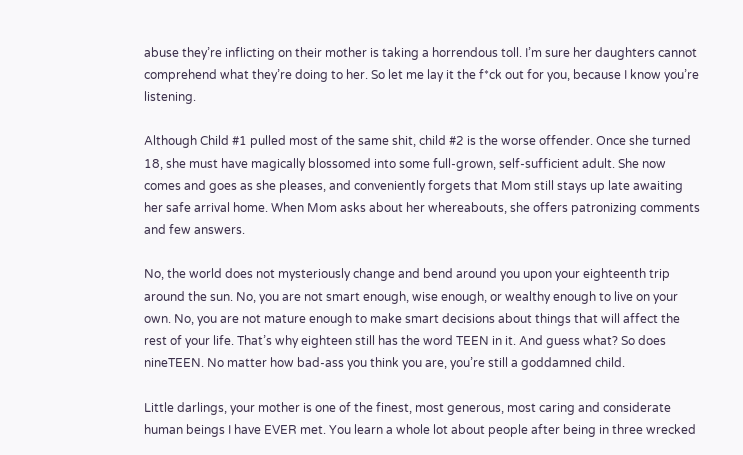abuse they’re inflicting on their mother is taking a horrendous toll. I’m sure her daughters cannot comprehend what they’re doing to her. So let me lay it the f*ck out for you, because I know you’re listening.

Although Child #1 pulled most of the same shit, child #2 is the worse offender. Once she turned 18, she must have magically blossomed into some full-grown, self-sufficient adult. She now comes and goes as she pleases, and conveniently forgets that Mom still stays up late awaiting her safe arrival home. When Mom asks about her whereabouts, she offers patronizing comments and few answers.

No, the world does not mysteriously change and bend around you upon your eighteenth trip around the sun. No, you are not smart enough, wise enough, or wealthy enough to live on your own. No, you are not mature enough to make smart decisions about things that will affect the rest of your life. That’s why eighteen still has the word TEEN in it. And guess what? So does nineTEEN. No matter how bad-ass you think you are, you’re still a goddamned child.

Little darlings, your mother is one of the finest, most generous, most caring and considerate human beings I have EVER met. You learn a whole lot about people after being in three wrecked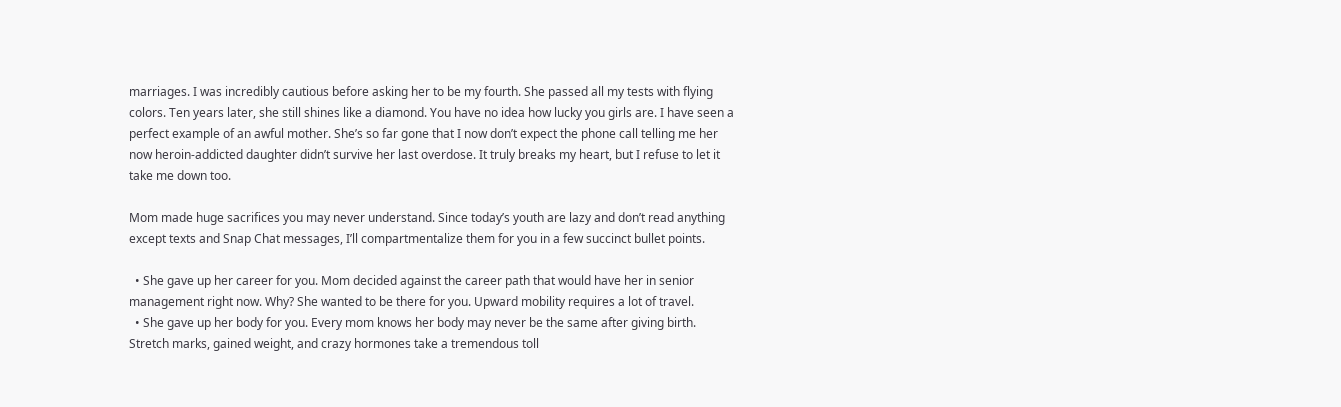marriages. I was incredibly cautious before asking her to be my fourth. She passed all my tests with flying colors. Ten years later, she still shines like a diamond. You have no idea how lucky you girls are. I have seen a perfect example of an awful mother. She’s so far gone that I now don’t expect the phone call telling me her now heroin-addicted daughter didn’t survive her last overdose. It truly breaks my heart, but I refuse to let it take me down too.

Mom made huge sacrifices you may never understand. Since today’s youth are lazy and don’t read anything except texts and Snap Chat messages, I’ll compartmentalize them for you in a few succinct bullet points.

  • She gave up her career for you. Mom decided against the career path that would have her in senior management right now. Why? She wanted to be there for you. Upward mobility requires a lot of travel.
  • She gave up her body for you. Every mom knows her body may never be the same after giving birth. Stretch marks, gained weight, and crazy hormones take a tremendous toll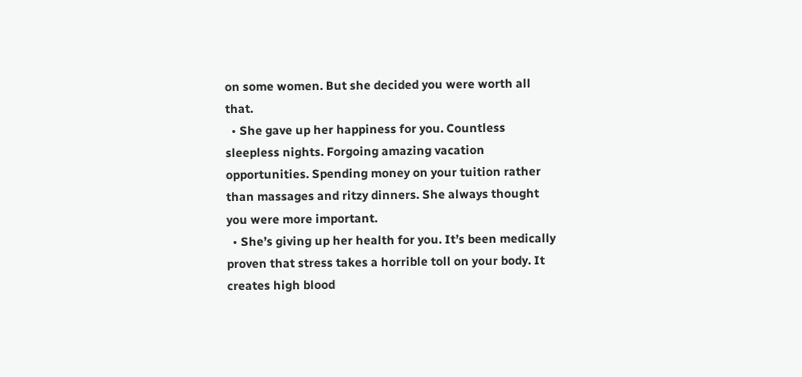on some women. But she decided you were worth all that.
  • She gave up her happiness for you. Countless sleepless nights. Forgoing amazing vacation opportunities. Spending money on your tuition rather than massages and ritzy dinners. She always thought you were more important.
  • She’s giving up her health for you. It’s been medically proven that stress takes a horrible toll on your body. It creates high blood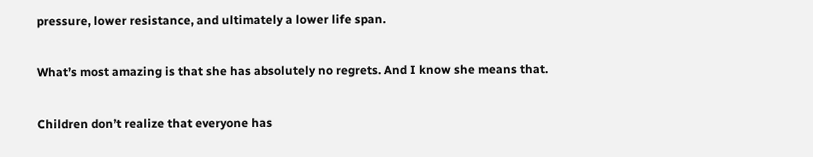pressure, lower resistance, and ultimately a lower life span.

What’s most amazing is that she has absolutely no regrets. And I know she means that.

Children don’t realize that everyone has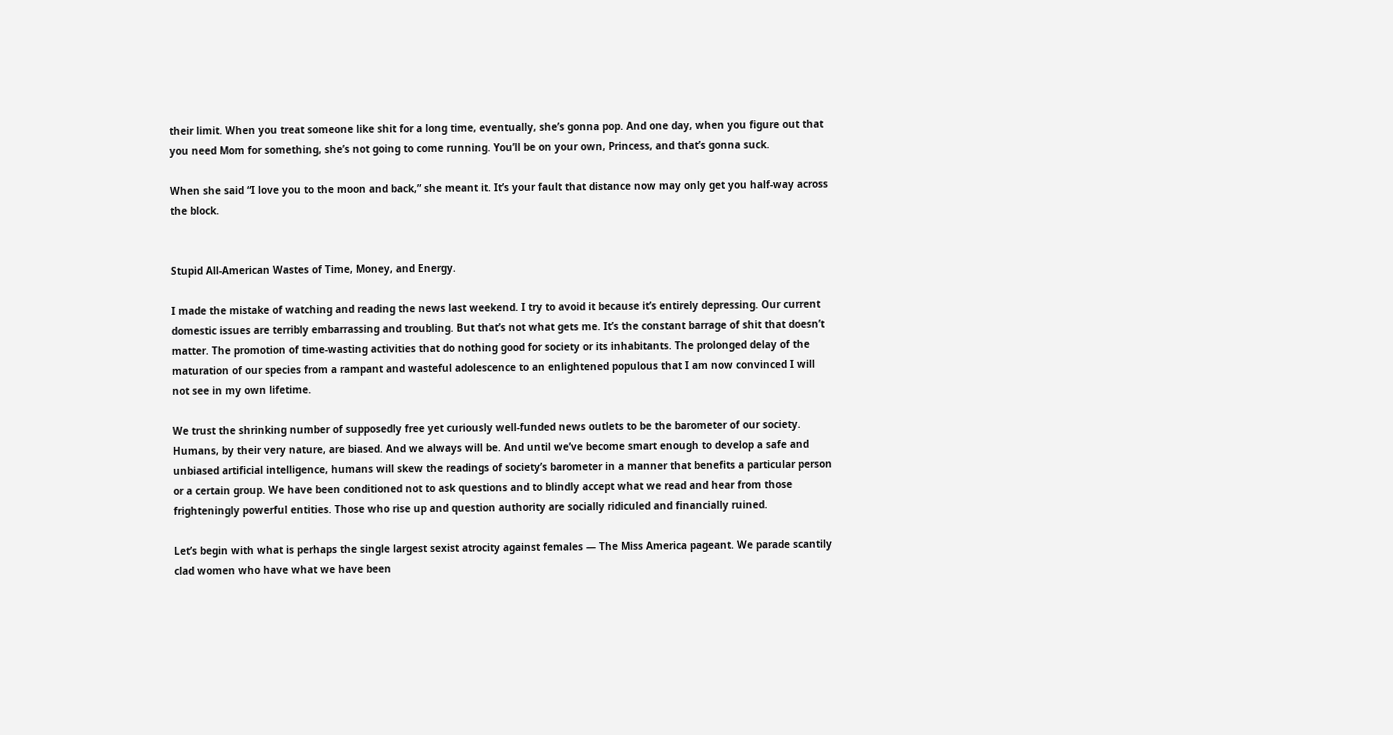their limit. When you treat someone like shit for a long time, eventually, she’s gonna pop. And one day, when you figure out that you need Mom for something, she’s not going to come running. You’ll be on your own, Princess, and that’s gonna suck.

When she said “I love you to the moon and back,” she meant it. It’s your fault that distance now may only get you half-way across the block.


Stupid All-American Wastes of Time, Money, and Energy.

I made the mistake of watching and reading the news last weekend. I try to avoid it because it’s entirely depressing. Our current domestic issues are terribly embarrassing and troubling. But that’s not what gets me. It’s the constant barrage of shit that doesn’t matter. The promotion of time-wasting activities that do nothing good for society or its inhabitants. The prolonged delay of the maturation of our species from a rampant and wasteful adolescence to an enlightened populous that I am now convinced I will not see in my own lifetime.

We trust the shrinking number of supposedly free yet curiously well-funded news outlets to be the barometer of our society. Humans, by their very nature, are biased. And we always will be. And until we’ve become smart enough to develop a safe and unbiased artificial intelligence, humans will skew the readings of society’s barometer in a manner that benefits a particular person or a certain group. We have been conditioned not to ask questions and to blindly accept what we read and hear from those frighteningly powerful entities. Those who rise up and question authority are socially ridiculed and financially ruined.

Let’s begin with what is perhaps the single largest sexist atrocity against females — The Miss America pageant. We parade scantily clad women who have what we have been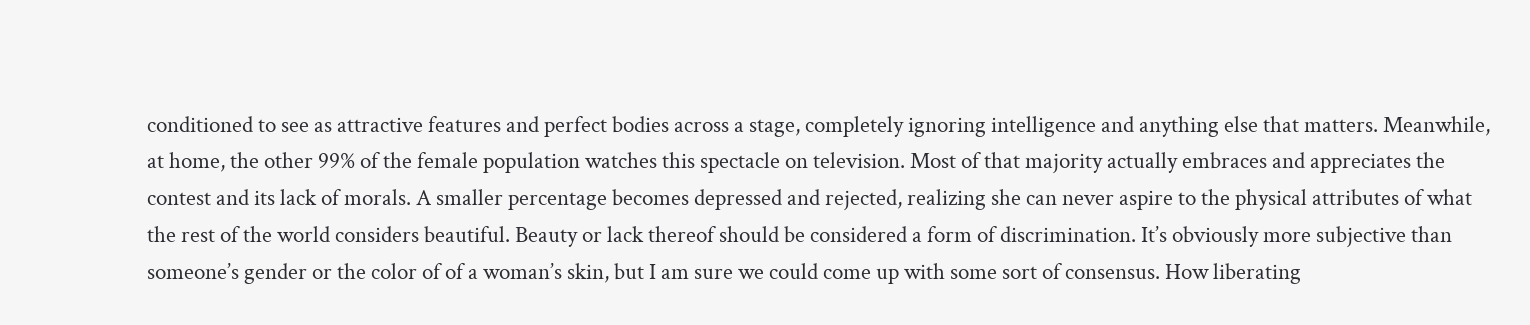conditioned to see as attractive features and perfect bodies across a stage, completely ignoring intelligence and anything else that matters. Meanwhile, at home, the other 99% of the female population watches this spectacle on television. Most of that majority actually embraces and appreciates the contest and its lack of morals. A smaller percentage becomes depressed and rejected, realizing she can never aspire to the physical attributes of what the rest of the world considers beautiful. Beauty or lack thereof should be considered a form of discrimination. It’s obviously more subjective than someone’s gender or the color of of a woman’s skin, but I am sure we could come up with some sort of consensus. How liberating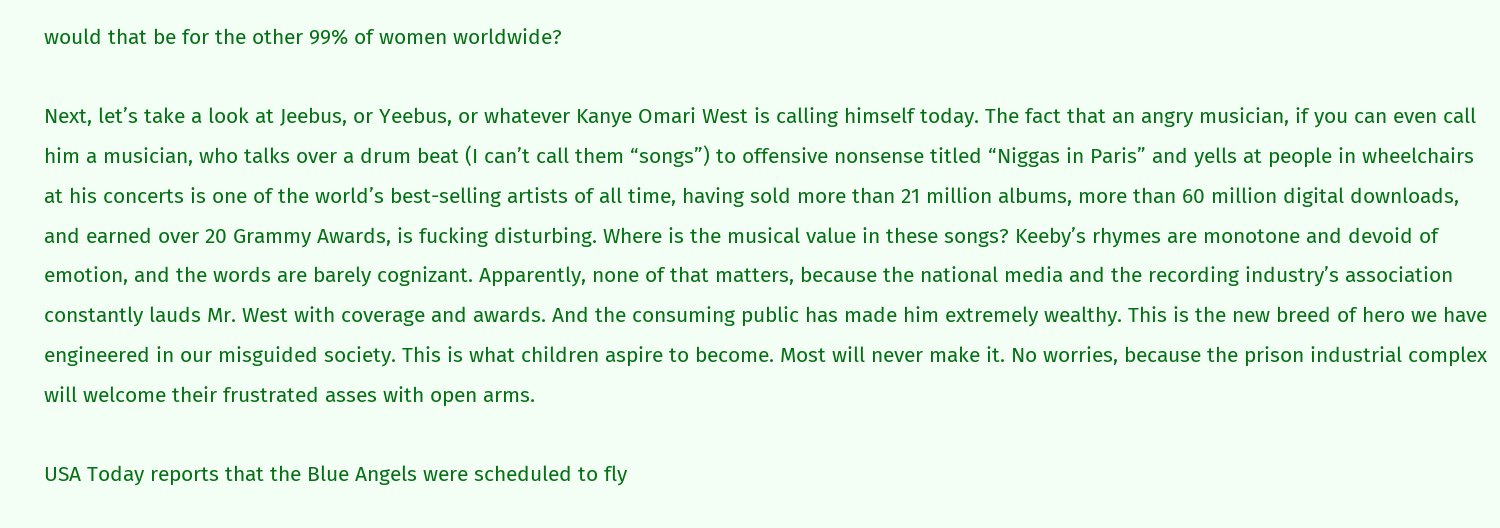would that be for the other 99% of women worldwide?

Next, let’s take a look at Jeebus, or Yeebus, or whatever Kanye Omari West is calling himself today. The fact that an angry musician, if you can even call him a musician, who talks over a drum beat (I can’t call them “songs”) to offensive nonsense titled “Niggas in Paris” and yells at people in wheelchairs at his concerts is one of the world’s best-selling artists of all time, having sold more than 21 million albums, more than 60 million digital downloads, and earned over 20 Grammy Awards, is fucking disturbing. Where is the musical value in these songs? Keeby’s rhymes are monotone and devoid of emotion, and the words are barely cognizant. Apparently, none of that matters, because the national media and the recording industry’s association constantly lauds Mr. West with coverage and awards. And the consuming public has made him extremely wealthy. This is the new breed of hero we have engineered in our misguided society. This is what children aspire to become. Most will never make it. No worries, because the prison industrial complex will welcome their frustrated asses with open arms.

USA Today reports that the Blue Angels were scheduled to fly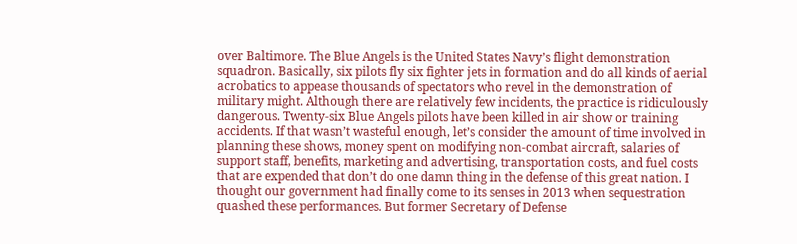over Baltimore. The Blue Angels is the United States Navy’s flight demonstration squadron. Basically, six pilots fly six fighter jets in formation and do all kinds of aerial acrobatics to appease thousands of spectators who revel in the demonstration of military might. Although there are relatively few incidents, the practice is ridiculously dangerous. Twenty-six Blue Angels pilots have been killed in air show or training accidents. If that wasn’t wasteful enough, let’s consider the amount of time involved in planning these shows, money spent on modifying non-combat aircraft, salaries of support staff, benefits, marketing and advertising, transportation costs, and fuel costs that are expended that don’t do one damn thing in the defense of this great nation. I thought our government had finally come to its senses in 2013 when sequestration quashed these performances. But former Secretary of Defense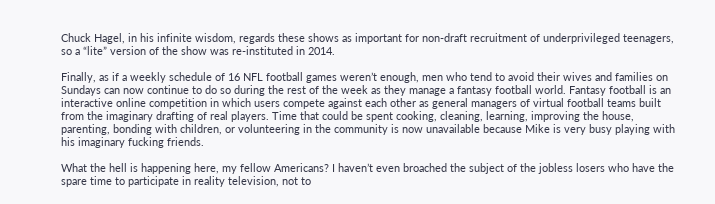Chuck Hagel, in his infinite wisdom, regards these shows as important for non-draft recruitment of underprivileged teenagers, so a “lite” version of the show was re-instituted in 2014.

Finally, as if a weekly schedule of 16 NFL football games weren’t enough, men who tend to avoid their wives and families on Sundays can now continue to do so during the rest of the week as they manage a fantasy football world. Fantasy football is an interactive online competition in which users compete against each other as general managers of virtual football teams built from the imaginary drafting of real players. Time that could be spent cooking, cleaning, learning, improving the house, parenting, bonding with children, or volunteering in the community is now unavailable because Mike is very busy playing with his imaginary fucking friends.

What the hell is happening here, my fellow Americans? I haven’t even broached the subject of the jobless losers who have the spare time to participate in reality television, not to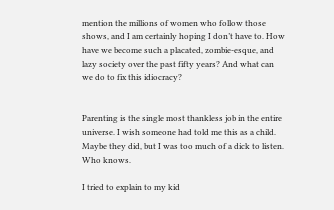mention the millions of women who follow those shows, and I am certainly hoping I don’t have to. How have we become such a placated, zombie-esque, and lazy society over the past fifty years? And what can we do to fix this idiocracy?


Parenting is the single most thankless job in the entire universe. I wish someone had told me this as a child. Maybe they did, but I was too much of a dick to listen. Who knows.

I tried to explain to my kid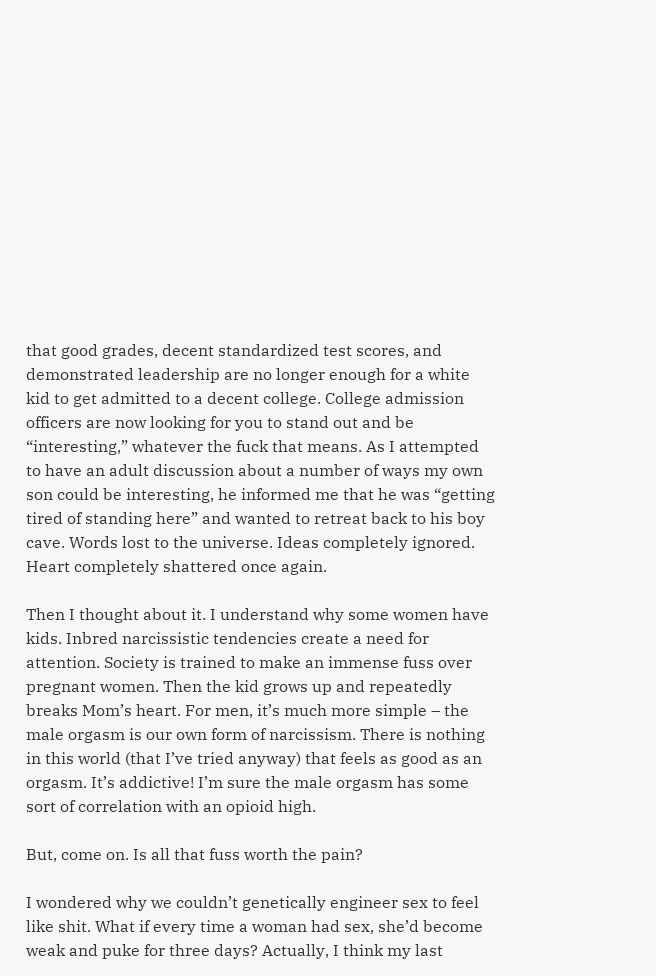that good grades, decent standardized test scores, and demonstrated leadership are no longer enough for a white kid to get admitted to a decent college. College admission officers are now looking for you to stand out and be “interesting,” whatever the fuck that means. As I attempted to have an adult discussion about a number of ways my own son could be interesting, he informed me that he was “getting tired of standing here” and wanted to retreat back to his boy cave. Words lost to the universe. Ideas completely ignored. Heart completely shattered once again.

Then I thought about it. I understand why some women have kids. Inbred narcissistic tendencies create a need for attention. Society is trained to make an immense fuss over pregnant women. Then the kid grows up and repeatedly breaks Mom’s heart. For men, it’s much more simple – the male orgasm is our own form of narcissism. There is nothing in this world (that I’ve tried anyway) that feels as good as an orgasm. It’s addictive! I’m sure the male orgasm has some sort of correlation with an opioid high.

But, come on. Is all that fuss worth the pain?

I wondered why we couldn’t genetically engineer sex to feel like shit. What if every time a woman had sex, she’d become weak and puke for three days? Actually, I think my last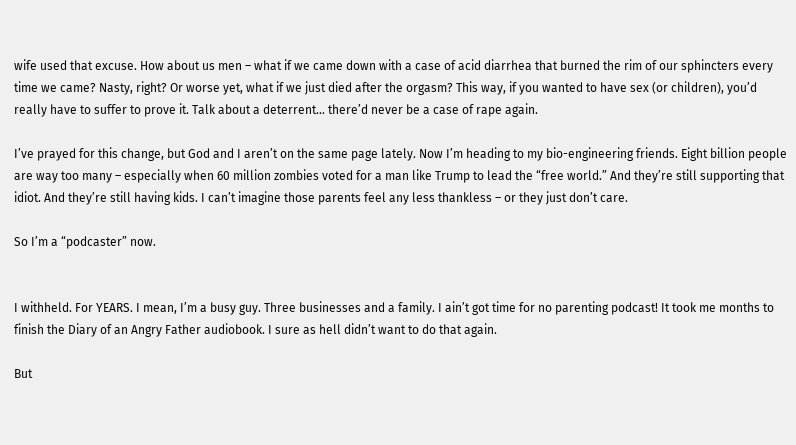wife used that excuse. How about us men – what if we came down with a case of acid diarrhea that burned the rim of our sphincters every time we came? Nasty, right? Or worse yet, what if we just died after the orgasm? This way, if you wanted to have sex (or children), you’d really have to suffer to prove it. Talk about a deterrent… there’d never be a case of rape again.

I’ve prayed for this change, but God and I aren’t on the same page lately. Now I’m heading to my bio-engineering friends. Eight billion people are way too many – especially when 60 million zombies voted for a man like Trump to lead the “free world.” And they’re still supporting that idiot. And they’re still having kids. I can’t imagine those parents feel any less thankless – or they just don’t care.

So I’m a “podcaster” now.


I withheld. For YEARS. I mean, I’m a busy guy. Three businesses and a family. I ain’t got time for no parenting podcast! It took me months to finish the Diary of an Angry Father audiobook. I sure as hell didn’t want to do that again.

But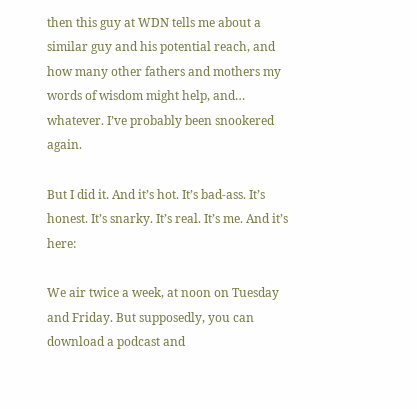then this guy at WDN tells me about a similar guy and his potential reach, and how many other fathers and mothers my words of wisdom might help, and… whatever. I’ve probably been snookered again.

But I did it. And it’s hot. It’s bad-ass. It’s honest. It’s snarky. It’s real. It’s me. And it’s here:

We air twice a week, at noon on Tuesday and Friday. But supposedly, you can download a podcast and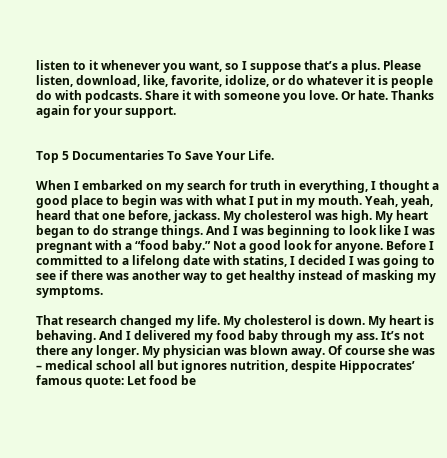listen to it whenever you want, so I suppose that’s a plus. Please listen, download, like, favorite, idolize, or do whatever it is people do with podcasts. Share it with someone you love. Or hate. Thanks again for your support.


Top 5 Documentaries To Save Your Life.

When I embarked on my search for truth in everything, I thought a good place to begin was with what I put in my mouth. Yeah, yeah, heard that one before, jackass. My cholesterol was high. My heart began to do strange things. And I was beginning to look like I was pregnant with a “food baby.” Not a good look for anyone. Before I committed to a lifelong date with statins, I decided I was going to see if there was another way to get healthy instead of masking my symptoms.

That research changed my life. My cholesterol is down. My heart is behaving. And I delivered my food baby through my ass. It’s not there any longer. My physician was blown away. Of course she was – medical school all but ignores nutrition, despite Hippocrates’ famous quote: Let food be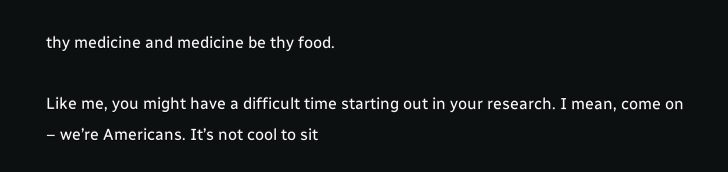thy medicine and medicine be thy food.

Like me, you might have a difficult time starting out in your research. I mean, come on – we’re Americans. It’s not cool to sit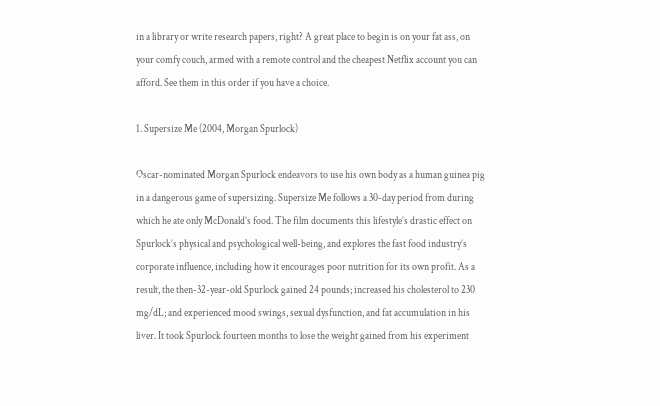in a library or write research papers, right? A great place to begin is on your fat ass, on your comfy couch, armed with a remote control and the cheapest Netflix account you can afford. See them in this order if you have a choice.

1. Supersize Me (2004, Morgan Spurlock)

Oscar-nominated Morgan Spurlock endeavors to use his own body as a human guinea pig in a dangerous game of supersizing. Supersize Me follows a 30-day period from during which he ate only McDonald’s food. The film documents this lifestyle’s drastic effect on Spurlock’s physical and psychological well-being, and explores the fast food industry’s corporate influence, including how it encourages poor nutrition for its own profit. As a result, the then-32-year-old Spurlock gained 24 pounds; increased his cholesterol to 230 mg/dL; and experienced mood swings, sexual dysfunction, and fat accumulation in his liver. It took Spurlock fourteen months to lose the weight gained from his experiment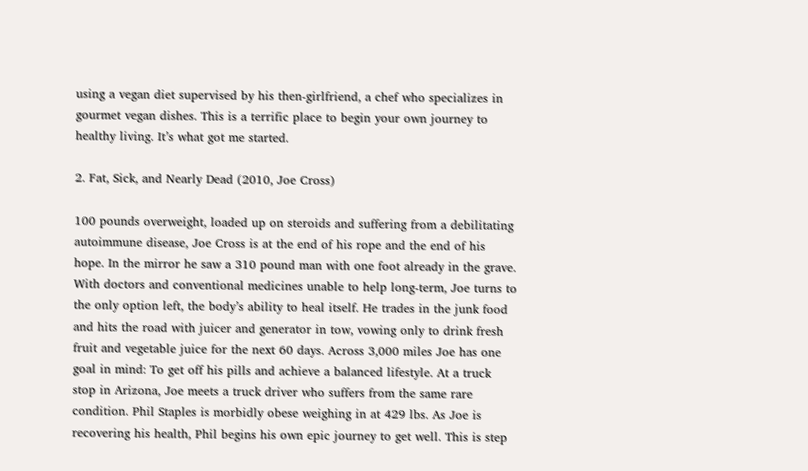using a vegan diet supervised by his then-girlfriend, a chef who specializes in gourmet vegan dishes. This is a terrific place to begin your own journey to healthy living. It’s what got me started.

2. Fat, Sick, and Nearly Dead (2010, Joe Cross)

100 pounds overweight, loaded up on steroids and suffering from a debilitating autoimmune disease, Joe Cross is at the end of his rope and the end of his hope. In the mirror he saw a 310 pound man with one foot already in the grave. With doctors and conventional medicines unable to help long-term, Joe turns to the only option left, the body’s ability to heal itself. He trades in the junk food and hits the road with juicer and generator in tow, vowing only to drink fresh fruit and vegetable juice for the next 60 days. Across 3,000 miles Joe has one goal in mind: To get off his pills and achieve a balanced lifestyle. At a truck stop in Arizona, Joe meets a truck driver who suffers from the same rare condition. Phil Staples is morbidly obese weighing in at 429 lbs. As Joe is recovering his health, Phil begins his own epic journey to get well. This is step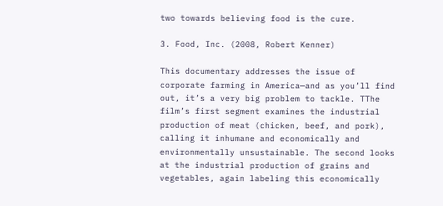two towards believing food is the cure.

3. Food, Inc. (2008, Robert Kenner)

This documentary addresses the issue of corporate farming in America—and as you’ll find out, it’s a very big problem to tackle. TThe film’s first segment examines the industrial production of meat (chicken, beef, and pork), calling it inhumane and economically and environmentally unsustainable. The second looks at the industrial production of grains and vegetables, again labeling this economically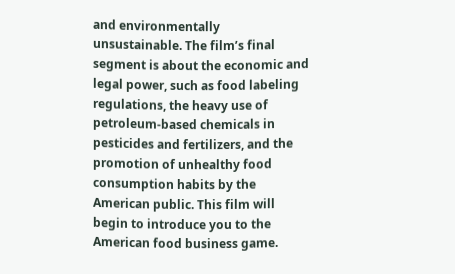and environmentally unsustainable. The film’s final segment is about the economic and legal power, such as food labeling regulations, the heavy use of petroleum-based chemicals in pesticides and fertilizers, and the promotion of unhealthy food consumption habits by the American public. This film will begin to introduce you to the American food business game.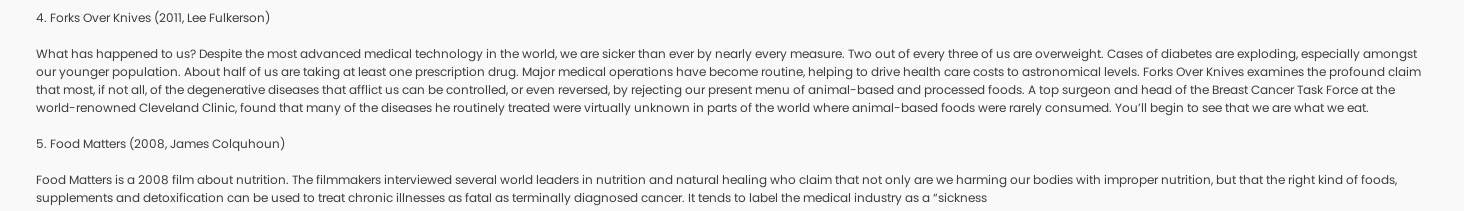4. Forks Over Knives (2011, Lee Fulkerson)

What has happened to us? Despite the most advanced medical technology in the world, we are sicker than ever by nearly every measure. Two out of every three of us are overweight. Cases of diabetes are exploding, especially amongst our younger population. About half of us are taking at least one prescription drug. Major medical operations have become routine, helping to drive health care costs to astronomical levels. Forks Over Knives examines the profound claim that most, if not all, of the degenerative diseases that afflict us can be controlled, or even reversed, by rejecting our present menu of animal-based and processed foods. A top surgeon and head of the Breast Cancer Task Force at the world-renowned Cleveland Clinic, found that many of the diseases he routinely treated were virtually unknown in parts of the world where animal-based foods were rarely consumed. You’ll begin to see that we are what we eat.

5. Food Matters (2008, James Colquhoun)

Food Matters is a 2008 film about nutrition. The filmmakers interviewed several world leaders in nutrition and natural healing who claim that not only are we harming our bodies with improper nutrition, but that the right kind of foods, supplements and detoxification can be used to treat chronic illnesses as fatal as terminally diagnosed cancer. It tends to label the medical industry as a “sickness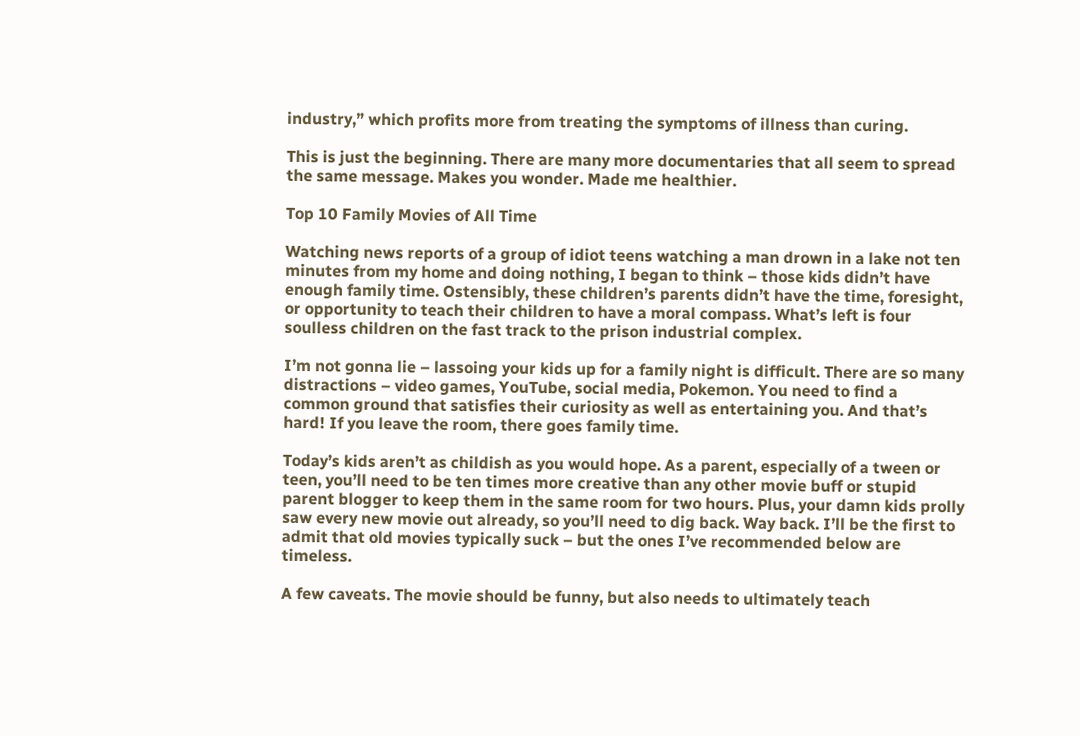industry,” which profits more from treating the symptoms of illness than curing.

This is just the beginning. There are many more documentaries that all seem to spread the same message. Makes you wonder. Made me healthier.

Top 10 Family Movies of All Time

Watching news reports of a group of idiot teens watching a man drown in a lake not ten minutes from my home and doing nothing, I began to think – those kids didn’t have enough family time. Ostensibly, these children’s parents didn’t have the time, foresight, or opportunity to teach their children to have a moral compass. What’s left is four soulless children on the fast track to the prison industrial complex.

I’m not gonna lie – lassoing your kids up for a family night is difficult. There are so many distractions – video games, YouTube, social media, Pokemon. You need to find a common ground that satisfies their curiosity as well as entertaining you. And that’s hard! If you leave the room, there goes family time.

Today’s kids aren’t as childish as you would hope. As a parent, especially of a tween or teen, you’ll need to be ten times more creative than any other movie buff or stupid parent blogger to keep them in the same room for two hours. Plus, your damn kids prolly saw every new movie out already, so you’ll need to dig back. Way back. I’ll be the first to admit that old movies typically suck – but the ones I’ve recommended below are timeless.

A few caveats. The movie should be funny, but also needs to ultimately teach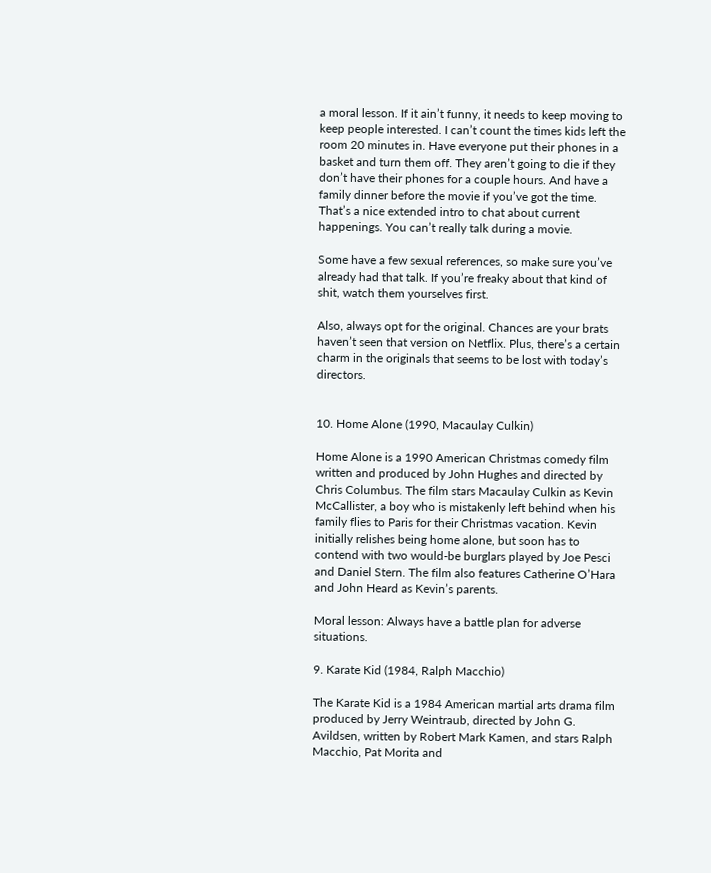a moral lesson. If it ain’t funny, it needs to keep moving to keep people interested. I can’t count the times kids left the room 20 minutes in. Have everyone put their phones in a basket and turn them off. They aren’t going to die if they don’t have their phones for a couple hours. And have a family dinner before the movie if you’ve got the time. That’s a nice extended intro to chat about current happenings. You can’t really talk during a movie.

Some have a few sexual references, so make sure you’ve already had that talk. If you’re freaky about that kind of shit, watch them yourselves first.

Also, always opt for the original. Chances are your brats haven’t seen that version on Netflix. Plus, there’s a certain charm in the originals that seems to be lost with today’s directors.


10. Home Alone (1990, Macaulay Culkin)

Home Alone is a 1990 American Christmas comedy film written and produced by John Hughes and directed by Chris Columbus. The film stars Macaulay Culkin as Kevin McCallister, a boy who is mistakenly left behind when his family flies to Paris for their Christmas vacation. Kevin initially relishes being home alone, but soon has to contend with two would-be burglars played by Joe Pesci and Daniel Stern. The film also features Catherine O’Hara and John Heard as Kevin’s parents.

Moral lesson: Always have a battle plan for adverse situations.

9. Karate Kid (1984, Ralph Macchio)

The Karate Kid is a 1984 American martial arts drama film produced by Jerry Weintraub, directed by John G. Avildsen, written by Robert Mark Kamen, and stars Ralph Macchio, Pat Morita and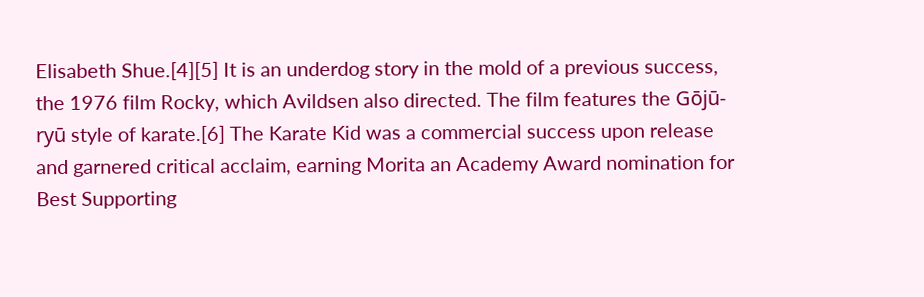Elisabeth Shue.[4][5] It is an underdog story in the mold of a previous success, the 1976 film Rocky, which Avildsen also directed. The film features the Gōjū-ryū style of karate.[6] The Karate Kid was a commercial success upon release and garnered critical acclaim, earning Morita an Academy Award nomination for Best Supporting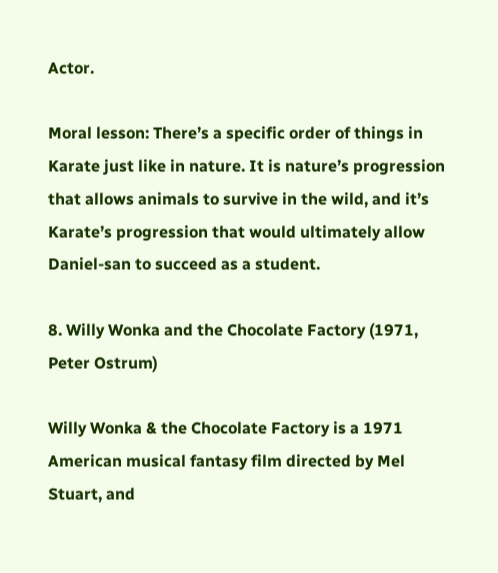Actor.

Moral lesson: There’s a specific order of things in Karate just like in nature. It is nature’s progression that allows animals to survive in the wild, and it’s Karate’s progression that would ultimately allow Daniel-san to succeed as a student.

8. Willy Wonka and the Chocolate Factory (1971, Peter Ostrum)

Willy Wonka & the Chocolate Factory is a 1971 American musical fantasy film directed by Mel Stuart, and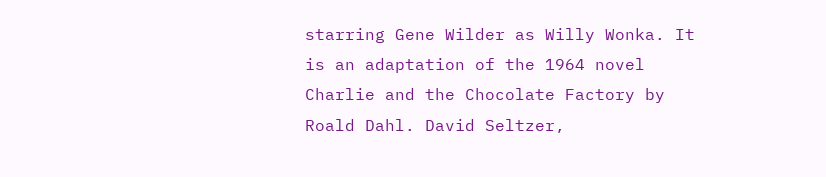starring Gene Wilder as Willy Wonka. It is an adaptation of the 1964 novel Charlie and the Chocolate Factory by Roald Dahl. David Seltzer,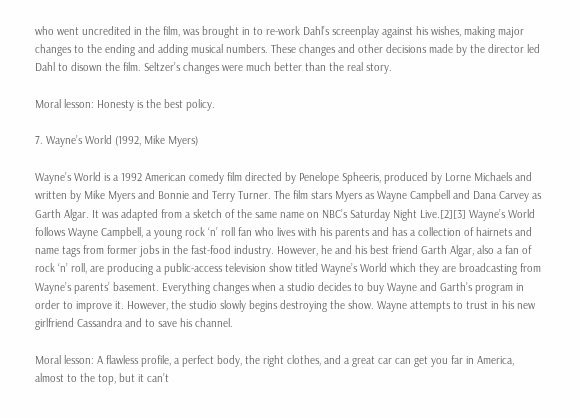who went uncredited in the film, was brought in to re-work Dahl’s screenplay against his wishes, making major changes to the ending and adding musical numbers. These changes and other decisions made by the director led Dahl to disown the film. Seltzer’s changes were much better than the real story.

Moral lesson: Honesty is the best policy.

7. Wayne’s World (1992, Mike Myers)

Wayne’s World is a 1992 American comedy film directed by Penelope Spheeris, produced by Lorne Michaels and written by Mike Myers and Bonnie and Terry Turner. The film stars Myers as Wayne Campbell and Dana Carvey as Garth Algar. It was adapted from a sketch of the same name on NBC’s Saturday Night Live.[2][3] Wayne’s World follows Wayne Campbell, a young rock ‘n’ roll fan who lives with his parents and has a collection of hairnets and name tags from former jobs in the fast-food industry. However, he and his best friend Garth Algar, also a fan of rock ‘n’ roll, are producing a public-access television show titled Wayne’s World which they are broadcasting from Wayne’s parents’ basement. Everything changes when a studio decides to buy Wayne and Garth’s program in order to improve it. However, the studio slowly begins destroying the show. Wayne attempts to trust in his new girlfriend Cassandra and to save his channel.

Moral lesson: A flawless profile, a perfect body, the right clothes, and a great car can get you far in America, almost to the top, but it can’t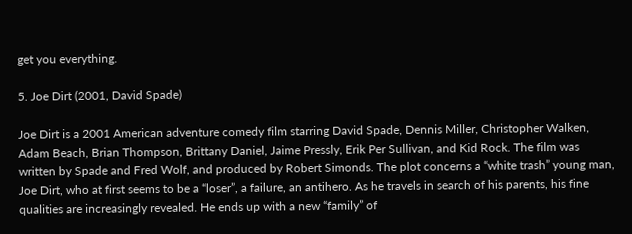get you everything.

5. Joe Dirt (2001, David Spade)

Joe Dirt is a 2001 American adventure comedy film starring David Spade, Dennis Miller, Christopher Walken, Adam Beach, Brian Thompson, Brittany Daniel, Jaime Pressly, Erik Per Sullivan, and Kid Rock. The film was written by Spade and Fred Wolf, and produced by Robert Simonds. The plot concerns a “white trash” young man, Joe Dirt, who at first seems to be a “loser”, a failure, an antihero. As he travels in search of his parents, his fine qualities are increasingly revealed. He ends up with a new “family” of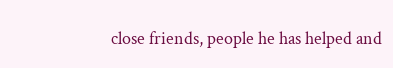close friends, people he has helped and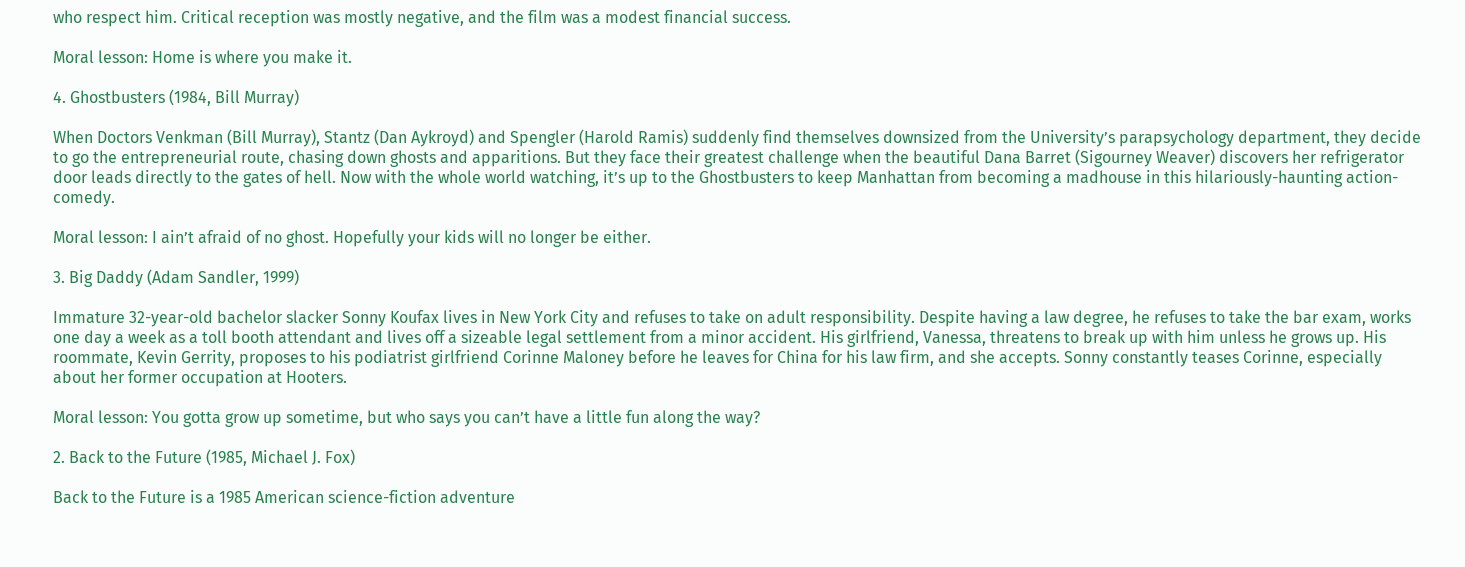who respect him. Critical reception was mostly negative, and the film was a modest financial success.

Moral lesson: Home is where you make it.

4. Ghostbusters (1984, Bill Murray)

When Doctors Venkman (Bill Murray), Stantz (Dan Aykroyd) and Spengler (Harold Ramis) suddenly find themselves downsized from the University’s parapsychology department, they decide to go the entrepreneurial route, chasing down ghosts and apparitions. But they face their greatest challenge when the beautiful Dana Barret (Sigourney Weaver) discovers her refrigerator door leads directly to the gates of hell. Now with the whole world watching, it’s up to the Ghostbusters to keep Manhattan from becoming a madhouse in this hilariously-haunting action-comedy.

Moral lesson: I ain’t afraid of no ghost. Hopefully your kids will no longer be either.

3. Big Daddy (Adam Sandler, 1999)

Immature 32-year-old bachelor slacker Sonny Koufax lives in New York City and refuses to take on adult responsibility. Despite having a law degree, he refuses to take the bar exam, works one day a week as a toll booth attendant and lives off a sizeable legal settlement from a minor accident. His girlfriend, Vanessa, threatens to break up with him unless he grows up. His roommate, Kevin Gerrity, proposes to his podiatrist girlfriend Corinne Maloney before he leaves for China for his law firm, and she accepts. Sonny constantly teases Corinne, especially about her former occupation at Hooters.

Moral lesson: You gotta grow up sometime, but who says you can’t have a little fun along the way?

2. Back to the Future (1985, Michael J. Fox)

Back to the Future is a 1985 American science-fiction adventure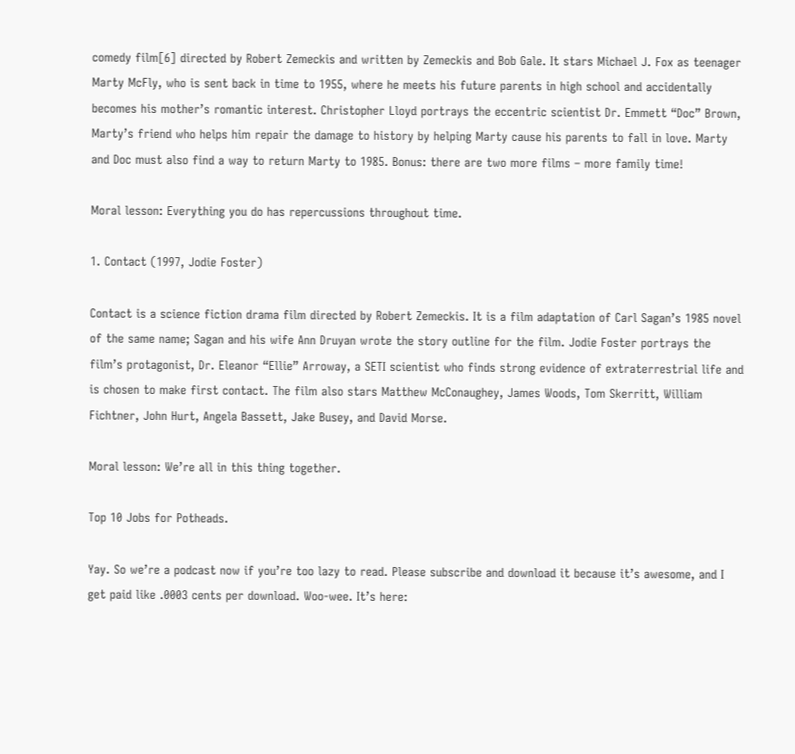comedy film[6] directed by Robert Zemeckis and written by Zemeckis and Bob Gale. It stars Michael J. Fox as teenager Marty McFly, who is sent back in time to 1955, where he meets his future parents in high school and accidentally becomes his mother’s romantic interest. Christopher Lloyd portrays the eccentric scientist Dr. Emmett “Doc” Brown, Marty’s friend who helps him repair the damage to history by helping Marty cause his parents to fall in love. Marty and Doc must also find a way to return Marty to 1985. Bonus: there are two more films – more family time!

Moral lesson: Everything you do has repercussions throughout time.

1. Contact (1997, Jodie Foster)

Contact is a science fiction drama film directed by Robert Zemeckis. It is a film adaptation of Carl Sagan’s 1985 novel of the same name; Sagan and his wife Ann Druyan wrote the story outline for the film. Jodie Foster portrays the film’s protagonist, Dr. Eleanor “Ellie” Arroway, a SETI scientist who finds strong evidence of extraterrestrial life and is chosen to make first contact. The film also stars Matthew McConaughey, James Woods, Tom Skerritt, William Fichtner, John Hurt, Angela Bassett, Jake Busey, and David Morse.

Moral lesson: We’re all in this thing together.

Top 10 Jobs for Potheads.

Yay. So we’re a podcast now if you’re too lazy to read. Please subscribe and download it because it’s awesome, and I get paid like .0003 cents per download. Woo-wee. It’s here: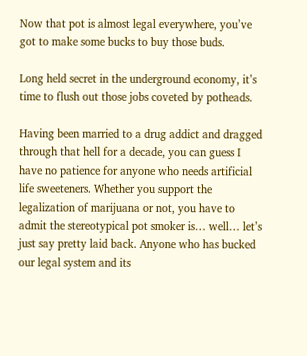Now that pot is almost legal everywhere, you’ve got to make some bucks to buy those buds.

Long held secret in the underground economy, it’s time to flush out those jobs coveted by potheads.

Having been married to a drug addict and dragged through that hell for a decade, you can guess I have no patience for anyone who needs artificial life sweeteners. Whether you support the legalization of marijuana or not, you have to admit the stereotypical pot smoker is… well… let’s just say pretty laid back. Anyone who has bucked our legal system and its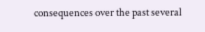consequences over the past several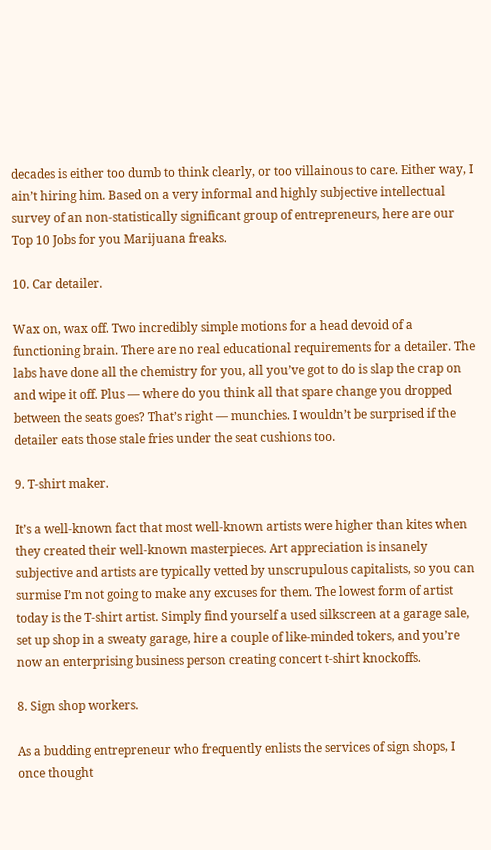decades is either too dumb to think clearly, or too villainous to care. Either way, I ain’t hiring him. Based on a very informal and highly subjective intellectual survey of an non-statistically significant group of entrepreneurs, here are our Top 10 Jobs for you Marijuana freaks.

10. Car detailer.

Wax on, wax off. Two incredibly simple motions for a head devoid of a functioning brain. There are no real educational requirements for a detailer. The labs have done all the chemistry for you, all you’ve got to do is slap the crap on and wipe it off. Plus — where do you think all that spare change you dropped between the seats goes? That’s right — munchies. I wouldn’t be surprised if the detailer eats those stale fries under the seat cushions too.

9. T-shirt maker.

It’s a well-known fact that most well-known artists were higher than kites when they created their well-known masterpieces. Art appreciation is insanely subjective and artists are typically vetted by unscrupulous capitalists, so you can surmise I’m not going to make any excuses for them. The lowest form of artist today is the T-shirt artist. Simply find yourself a used silkscreen at a garage sale, set up shop in a sweaty garage, hire a couple of like-minded tokers, and you’re now an enterprising business person creating concert t-shirt knockoffs.

8. Sign shop workers.

As a budding entrepreneur who frequently enlists the services of sign shops, I once thought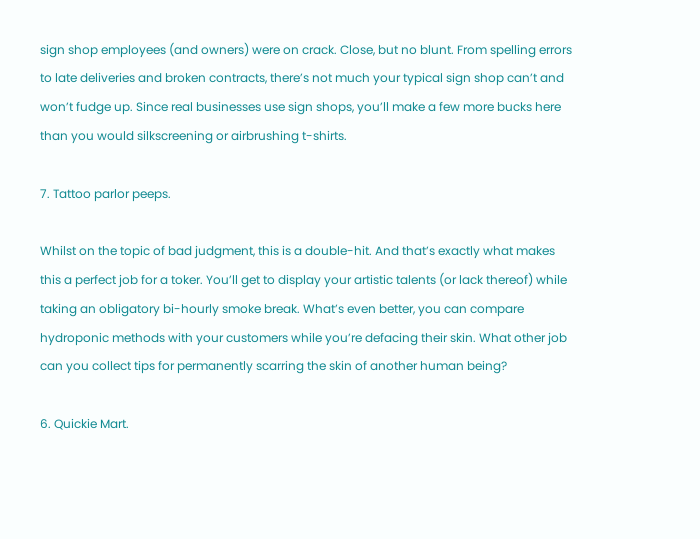sign shop employees (and owners) were on crack. Close, but no blunt. From spelling errors to late deliveries and broken contracts, there’s not much your typical sign shop can’t and won’t fudge up. Since real businesses use sign shops, you’ll make a few more bucks here than you would silkscreening or airbrushing t-shirts.

7. Tattoo parlor peeps.

Whilst on the topic of bad judgment, this is a double-hit. And that’s exactly what makes this a perfect job for a toker. You’ll get to display your artistic talents (or lack thereof) while taking an obligatory bi-hourly smoke break. What’s even better, you can compare hydroponic methods with your customers while you’re defacing their skin. What other job can you collect tips for permanently scarring the skin of another human being?

6. Quickie Mart.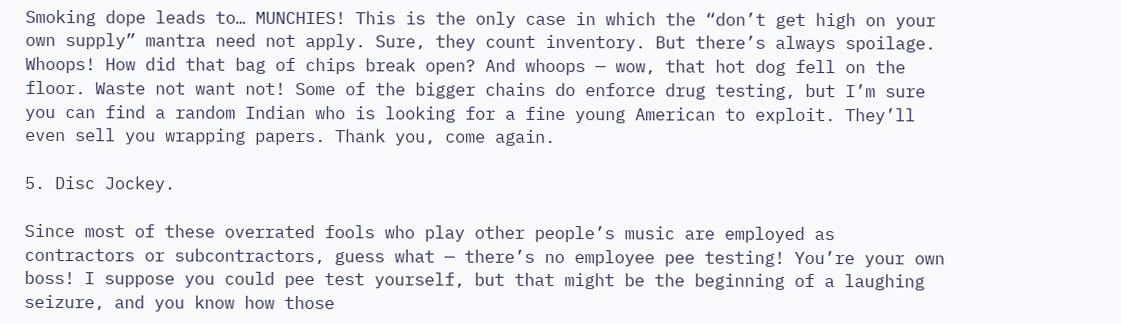Smoking dope leads to… MUNCHIES! This is the only case in which the “don’t get high on your own supply” mantra need not apply. Sure, they count inventory. But there’s always spoilage. Whoops! How did that bag of chips break open? And whoops — wow, that hot dog fell on the floor. Waste not want not! Some of the bigger chains do enforce drug testing, but I’m sure you can find a random Indian who is looking for a fine young American to exploit. They’ll even sell you wrapping papers. Thank you, come again.

5. Disc Jockey.

Since most of these overrated fools who play other people’s music are employed as contractors or subcontractors, guess what — there’s no employee pee testing! You’re your own boss! I suppose you could pee test yourself, but that might be the beginning of a laughing seizure, and you know how those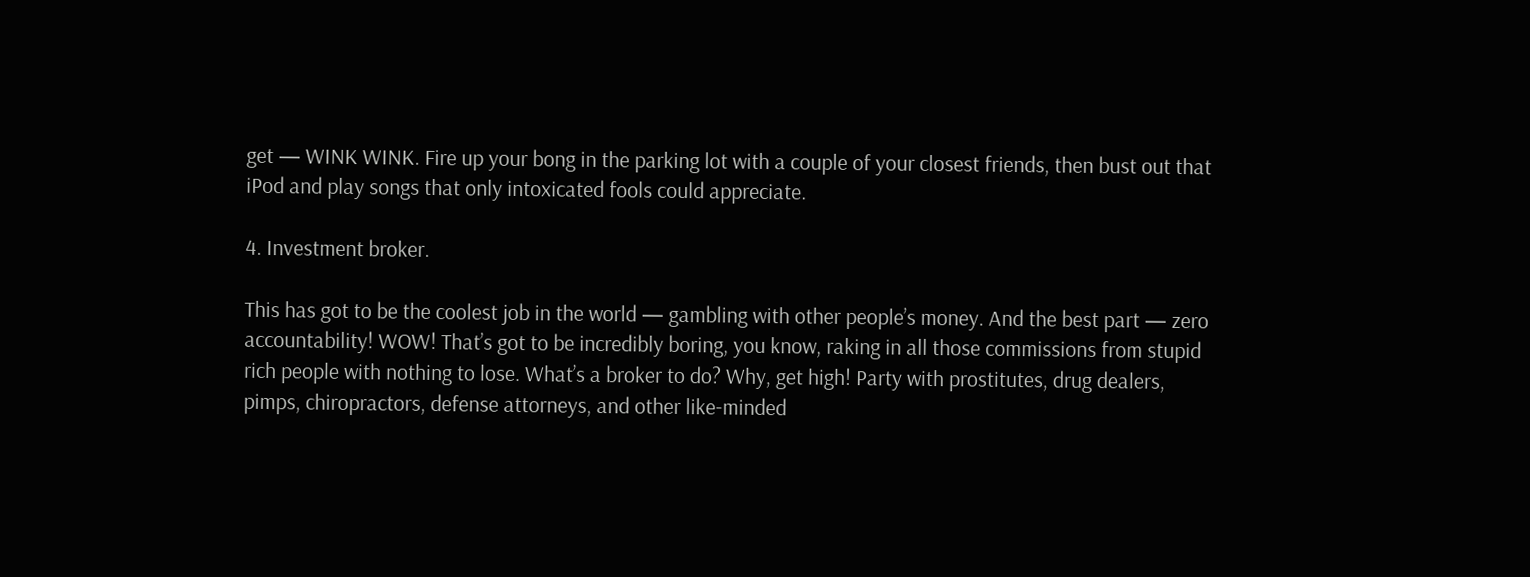get — WINK WINK. Fire up your bong in the parking lot with a couple of your closest friends, then bust out that iPod and play songs that only intoxicated fools could appreciate.

4. Investment broker.

This has got to be the coolest job in the world — gambling with other people’s money. And the best part — zero accountability! WOW! That’s got to be incredibly boring, you know, raking in all those commissions from stupid rich people with nothing to lose. What’s a broker to do? Why, get high! Party with prostitutes, drug dealers, pimps, chiropractors, defense attorneys, and other like-minded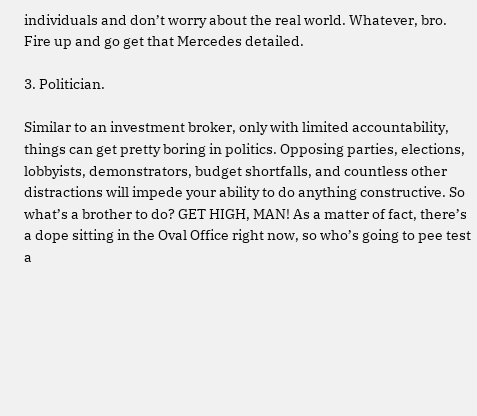individuals and don’t worry about the real world. Whatever, bro. Fire up and go get that Mercedes detailed.

3. Politician.

Similar to an investment broker, only with limited accountability, things can get pretty boring in politics. Opposing parties, elections, lobbyists, demonstrators, budget shortfalls, and countless other distractions will impede your ability to do anything constructive. So what’s a brother to do? GET HIGH, MAN! As a matter of fact, there’s a dope sitting in the Oval Office right now, so who’s going to pee test a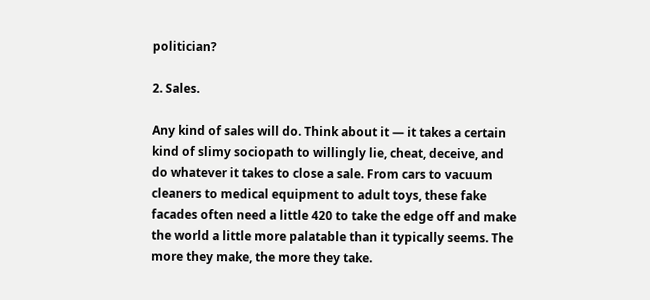politician?

2. Sales.

Any kind of sales will do. Think about it — it takes a certain kind of slimy sociopath to willingly lie, cheat, deceive, and do whatever it takes to close a sale. From cars to vacuum cleaners to medical equipment to adult toys, these fake facades often need a little 420 to take the edge off and make the world a little more palatable than it typically seems. The more they make, the more they take.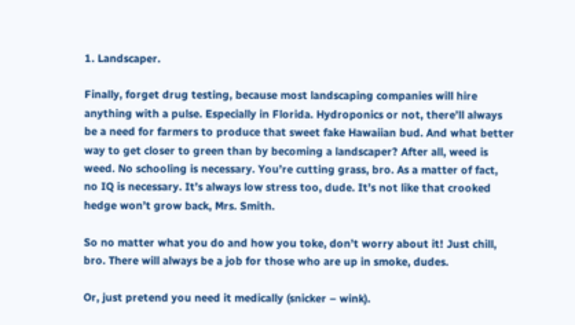1. Landscaper.

Finally, forget drug testing, because most landscaping companies will hire anything with a pulse. Especially in Florida. Hydroponics or not, there’ll always be a need for farmers to produce that sweet fake Hawaiian bud. And what better way to get closer to green than by becoming a landscaper? After all, weed is weed. No schooling is necessary. You’re cutting grass, bro. As a matter of fact, no IQ is necessary. It’s always low stress too, dude. It’s not like that crooked hedge won’t grow back, Mrs. Smith.

So no matter what you do and how you toke, don’t worry about it! Just chill, bro. There will always be a job for those who are up in smoke, dudes.

Or, just pretend you need it medically (snicker – wink).